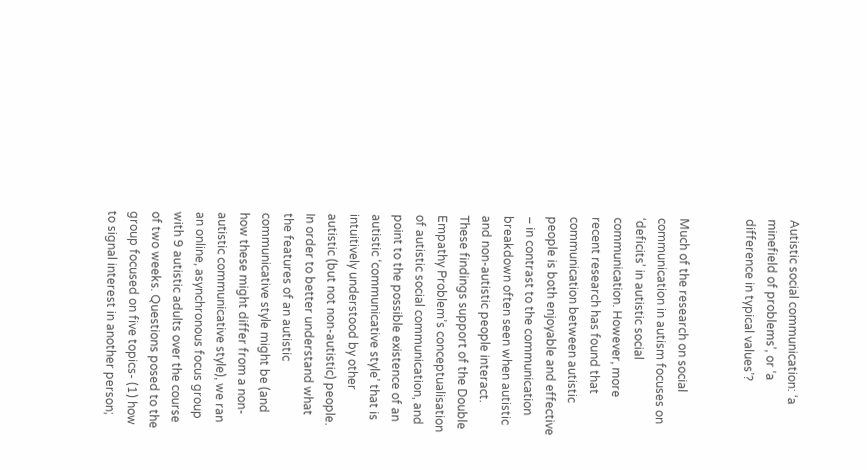Autistic social communication: ‘a minefield of problems’, or ‘a difference in typical values’?


Much of the research on social communication in autism focuses on ‘deficits’ in autistic social communication. However, more recent research has found that communication between autistic people is both enjoyable and effective – in contrast to the communication breakdown often seen when autistic and non-autistic people interact. These findings support of the Double Empathy Problem’s conceptualisation of autistic social communication, and point to the possible existence of an autistic ‘communicative style’ that is intuitively understood by other autistic (but not non-autistic) people. In order to better understand what the features of an autistic communicative style might be (and how these might differ from a non-autistic communicative style), we ran an online, asynchronous focus group with 9 autistic adults over the course of two weeks. Questions posed to the group focused on five topics- (1) how to signal interest in another person;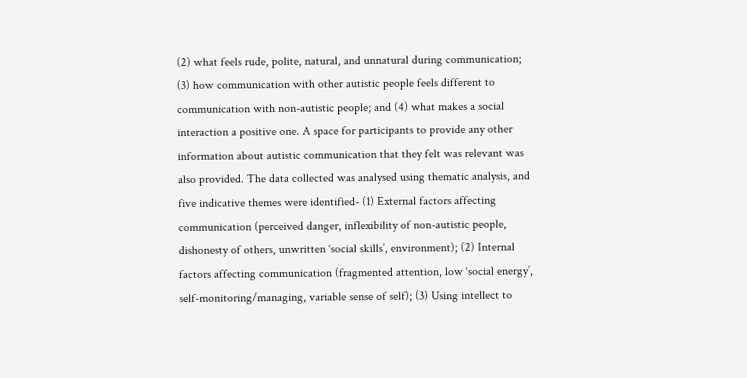(2) what feels rude, polite, natural, and unnatural during communication; (3) how communication with other autistic people feels different to communication with non-autistic people; and (4) what makes a social interaction a positive one. A space for participants to provide any other information about autistic communication that they felt was relevant was also provided. The data collected was analysed using thematic analysis, and five indicative themes were identified- (1) External factors affecting communication (perceived danger, inflexibility of non-autistic people, dishonesty of others, unwritten ‘social skills’, environment); (2) Internal factors affecting communication (fragmented attention, low ‘social energy’, self-monitoring/managing, variable sense of self); (3) Using intellect to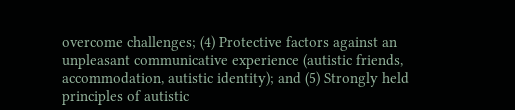overcome challenges; (4) Protective factors against an unpleasant communicative experience (autistic friends, accommodation, autistic identity); and (5) Strongly held principles of autistic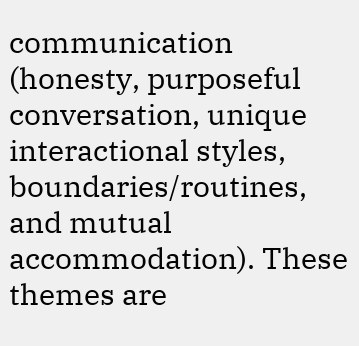communication (honesty, purposeful conversation, unique interactional styles, boundaries/routines, and mutual accommodation). These themes are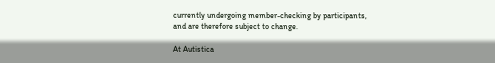currently undergoing member-checking by participants, and are therefore subject to change.

At Autistica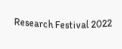Research Festival 2022